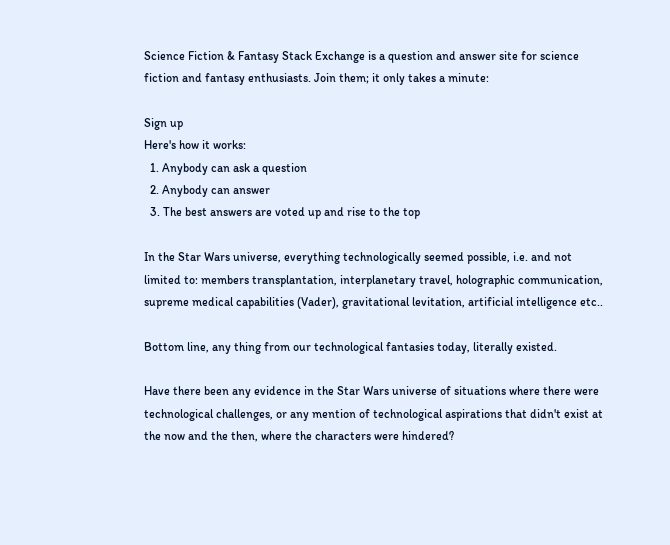Science Fiction & Fantasy Stack Exchange is a question and answer site for science fiction and fantasy enthusiasts. Join them; it only takes a minute:

Sign up
Here's how it works:
  1. Anybody can ask a question
  2. Anybody can answer
  3. The best answers are voted up and rise to the top

In the Star Wars universe, everything technologically seemed possible, i.e. and not limited to: members transplantation, interplanetary travel, holographic communication, supreme medical capabilities (Vader), gravitational levitation, artificial intelligence etc..

Bottom line, any thing from our technological fantasies today, literally existed.

Have there been any evidence in the Star Wars universe of situations where there were technological challenges, or any mention of technological aspirations that didn't exist at the now and the then, where the characters were hindered?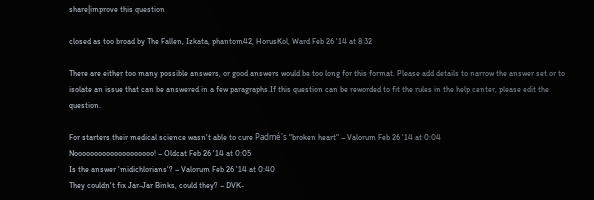share|improve this question

closed as too broad by The Fallen, Izkata, phantom42, HorusKol, Ward Feb 26 '14 at 8:32

There are either too many possible answers, or good answers would be too long for this format. Please add details to narrow the answer set or to isolate an issue that can be answered in a few paragraphs.If this question can be reworded to fit the rules in the help center, please edit the question.

For starters their medical science wasn't able to cure Padmé's "broken heart" – Valorum Feb 26 '14 at 0:04
Noooooooooooooooooooo! – Oldcat Feb 26 '14 at 0:05
Is the answer 'midichlorians'? – Valorum Feb 26 '14 at 0:40
They couldn't fix Jar-Jar Binks, could they? – DVK-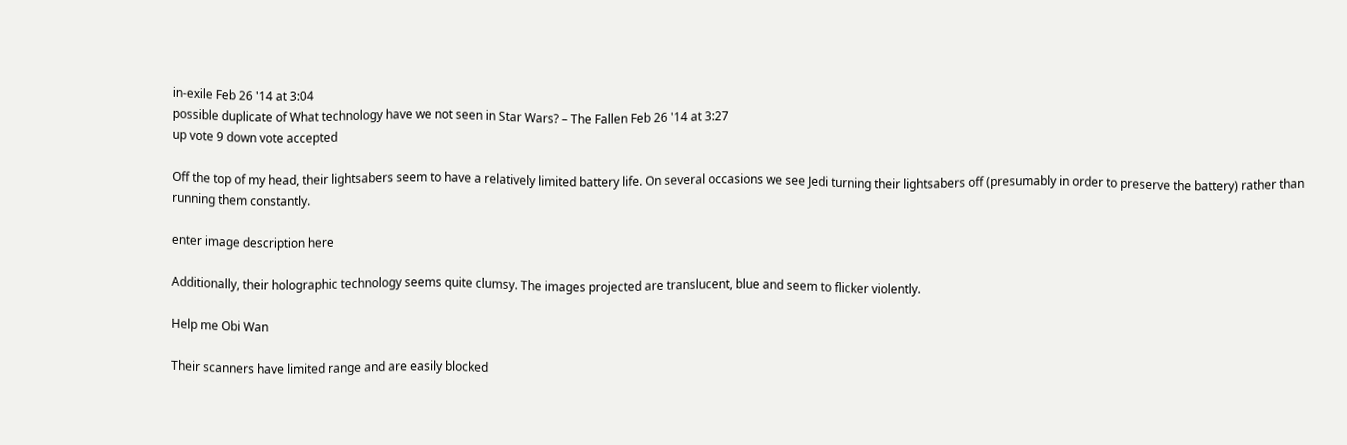in-exile Feb 26 '14 at 3:04
possible duplicate of What technology have we not seen in Star Wars? – The Fallen Feb 26 '14 at 3:27
up vote 9 down vote accepted

Off the top of my head, their lightsabers seem to have a relatively limited battery life. On several occasions we see Jedi turning their lightsabers off (presumably in order to preserve the battery) rather than running them constantly.

enter image description here

Additionally, their holographic technology seems quite clumsy. The images projected are translucent, blue and seem to flicker violently.

Help me Obi Wan

Their scanners have limited range and are easily blocked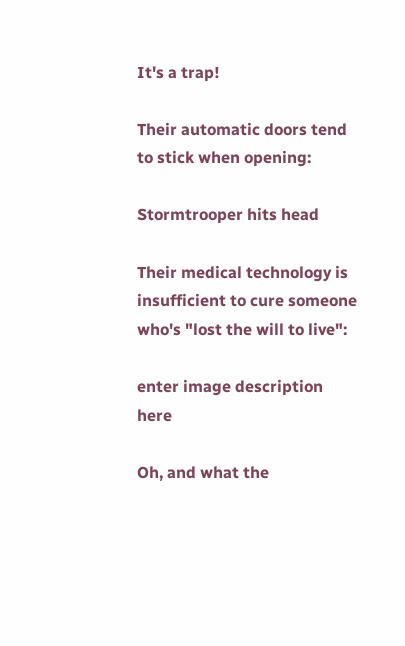It's a trap!

Their automatic doors tend to stick when opening:

Stormtrooper hits head

Their medical technology is insufficient to cure someone who's "lost the will to live":

enter image description here

Oh, and what the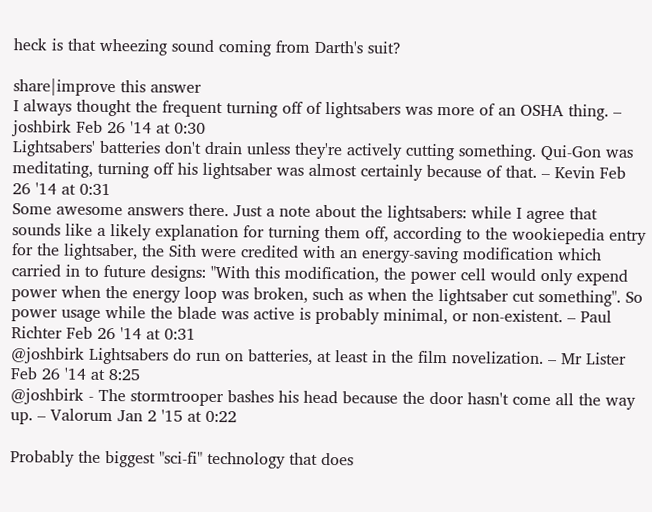heck is that wheezing sound coming from Darth's suit?

share|improve this answer
I always thought the frequent turning off of lightsabers was more of an OSHA thing. – joshbirk Feb 26 '14 at 0:30
Lightsabers' batteries don't drain unless they're actively cutting something. Qui-Gon was meditating, turning off his lightsaber was almost certainly because of that. – Kevin Feb 26 '14 at 0:31
Some awesome answers there. Just a note about the lightsabers: while I agree that sounds like a likely explanation for turning them off, according to the wookiepedia entry for the lightsaber, the Sith were credited with an energy-saving modification which carried in to future designs: "With this modification, the power cell would only expend power when the energy loop was broken, such as when the lightsaber cut something". So power usage while the blade was active is probably minimal, or non-existent. – Paul Richter Feb 26 '14 at 0:31
@joshbirk Lightsabers do run on batteries, at least in the film novelization. – Mr Lister Feb 26 '14 at 8:25
@joshbirk - The stormtrooper bashes his head because the door hasn't come all the way up. – Valorum Jan 2 '15 at 0:22

Probably the biggest "sci-fi" technology that does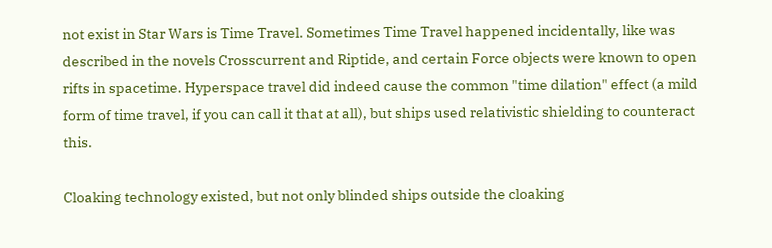not exist in Star Wars is Time Travel. Sometimes Time Travel happened incidentally, like was described in the novels Crosscurrent and Riptide, and certain Force objects were known to open rifts in spacetime. Hyperspace travel did indeed cause the common "time dilation" effect (a mild form of time travel, if you can call it that at all), but ships used relativistic shielding to counteract this.

Cloaking technology existed, but not only blinded ships outside the cloaking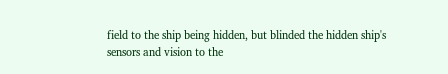field to the ship being hidden, but blinded the hidden ship's sensors and vision to the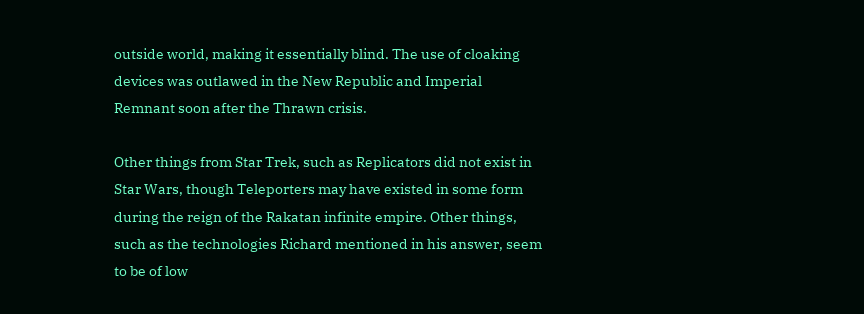outside world, making it essentially blind. The use of cloaking devices was outlawed in the New Republic and Imperial Remnant soon after the Thrawn crisis.

Other things from Star Trek, such as Replicators did not exist in Star Wars, though Teleporters may have existed in some form during the reign of the Rakatan infinite empire. Other things, such as the technologies Richard mentioned in his answer, seem to be of low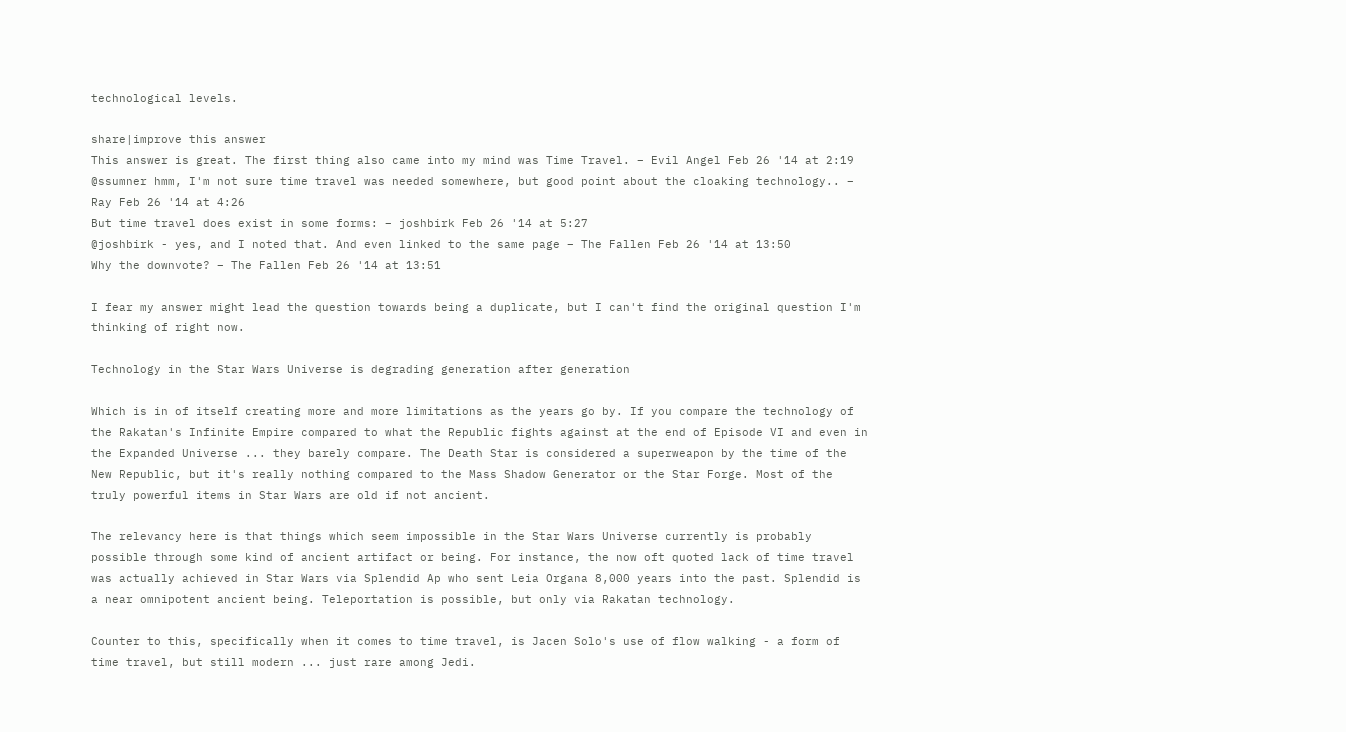technological levels.

share|improve this answer
This answer is great. The first thing also came into my mind was Time Travel. – Evil Angel Feb 26 '14 at 2:19
@ssumner hmm, I'm not sure time travel was needed somewhere, but good point about the cloaking technology.. – Ray Feb 26 '14 at 4:26
But time travel does exist in some forms: – joshbirk Feb 26 '14 at 5:27
@joshbirk - yes, and I noted that. And even linked to the same page – The Fallen Feb 26 '14 at 13:50
Why the downvote? – The Fallen Feb 26 '14 at 13:51

I fear my answer might lead the question towards being a duplicate, but I can't find the original question I'm thinking of right now.

Technology in the Star Wars Universe is degrading generation after generation

Which is in of itself creating more and more limitations as the years go by. If you compare the technology of the Rakatan's Infinite Empire compared to what the Republic fights against at the end of Episode VI and even in the Expanded Universe ... they barely compare. The Death Star is considered a superweapon by the time of the New Republic, but it's really nothing compared to the Mass Shadow Generator or the Star Forge. Most of the truly powerful items in Star Wars are old if not ancient.

The relevancy here is that things which seem impossible in the Star Wars Universe currently is probably possible through some kind of ancient artifact or being. For instance, the now oft quoted lack of time travel was actually achieved in Star Wars via Splendid Ap who sent Leia Organa 8,000 years into the past. Splendid is a near omnipotent ancient being. Teleportation is possible, but only via Rakatan technology.

Counter to this, specifically when it comes to time travel, is Jacen Solo's use of flow walking - a form of time travel, but still modern ... just rare among Jedi.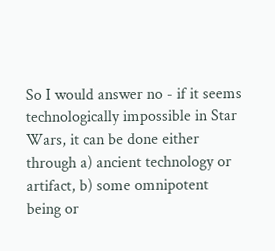So I would answer no - if it seems technologically impossible in Star Wars, it can be done either through a) ancient technology or artifact, b) some omnipotent being or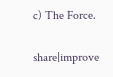c) The Force.

share|improve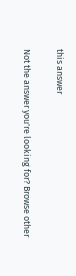this answer

Not the answer you're looking for? Browse other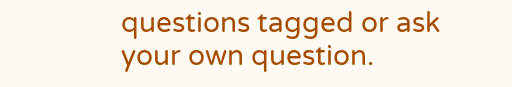questions tagged or ask your own question.